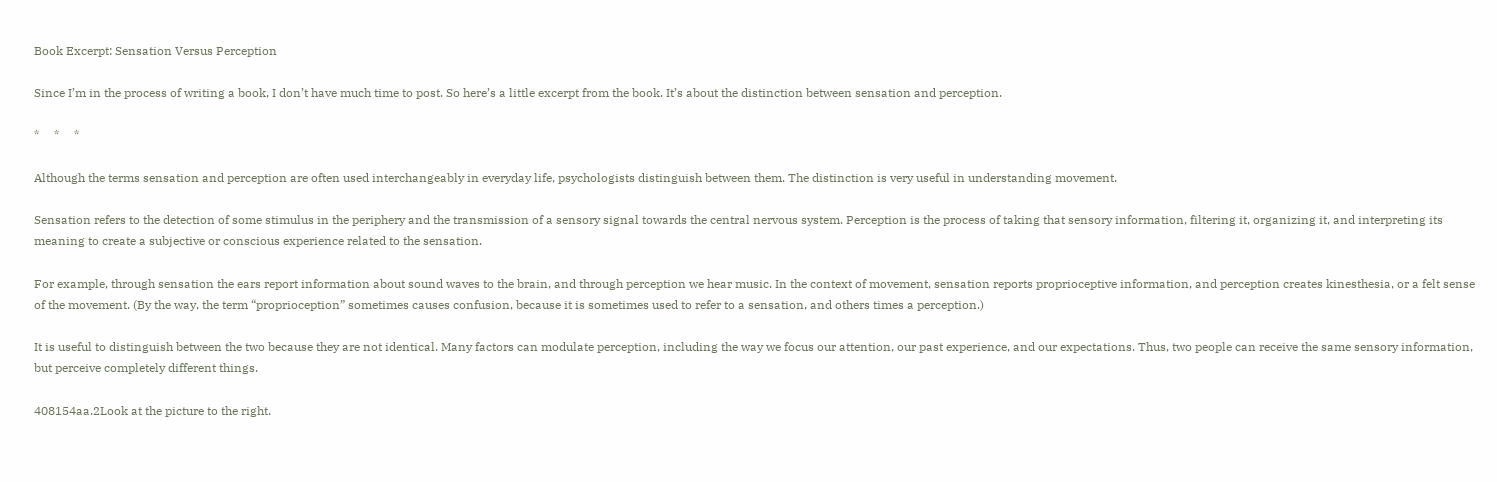Book Excerpt: Sensation Versus Perception

Since I’m in the process of writing a book, I don’t have much time to post. So here’s a little excerpt from the book. It’s about the distinction between sensation and perception.

*     *     *

Although the terms sensation and perception are often used interchangeably in everyday life, psychologists distinguish between them. The distinction is very useful in understanding movement.

Sensation refers to the detection of some stimulus in the periphery and the transmission of a sensory signal towards the central nervous system. Perception is the process of taking that sensory information, filtering it, organizing it, and interpreting its meaning to create a subjective or conscious experience related to the sensation.

For example, through sensation the ears report information about sound waves to the brain, and through perception we hear music. In the context of movement, sensation reports proprioceptive information, and perception creates kinesthesia, or a felt sense of the movement. (By the way, the term “proprioception” sometimes causes confusion, because it is sometimes used to refer to a sensation, and others times a perception.)

It is useful to distinguish between the two because they are not identical. Many factors can modulate perception, including the way we focus our attention, our past experience, and our expectations. Thus, two people can receive the same sensory information, but perceive completely different things.

408154aa.2Look at the picture to the right.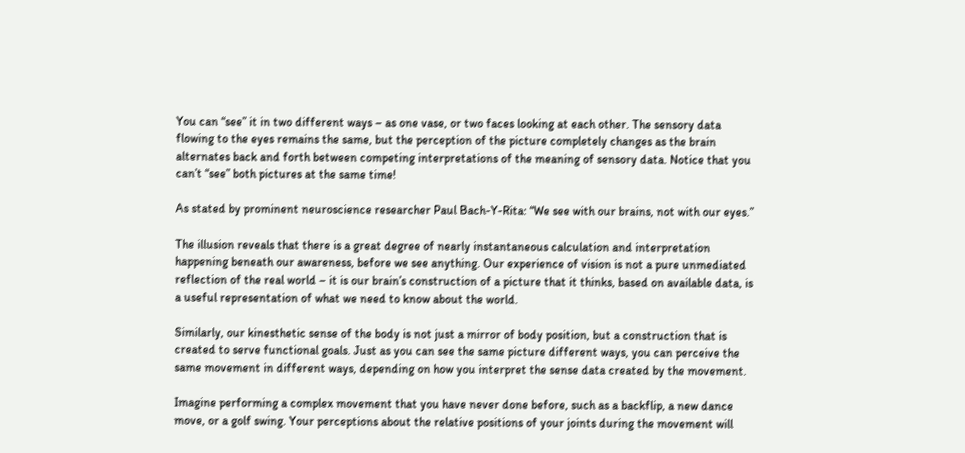You can “see” it in two different ways – as one vase, or two faces looking at each other. The sensory data flowing to the eyes remains the same, but the perception of the picture completely changes as the brain alternates back and forth between competing interpretations of the meaning of sensory data. Notice that you can’t “see” both pictures at the same time!

As stated by prominent neuroscience researcher Paul Bach-Y-Rita: “We see with our brains, not with our eyes.”

The illusion reveals that there is a great degree of nearly instantaneous calculation and interpretation happening beneath our awareness, before we see anything. Our experience of vision is not a pure unmediated reflection of the real world – it is our brain’s construction of a picture that it thinks, based on available data, is a useful representation of what we need to know about the world.

Similarly, our kinesthetic sense of the body is not just a mirror of body position, but a construction that is created to serve functional goals. Just as you can see the same picture different ways, you can perceive the same movement in different ways, depending on how you interpret the sense data created by the movement.

Imagine performing a complex movement that you have never done before, such as a backflip, a new dance move, or a golf swing. Your perceptions about the relative positions of your joints during the movement will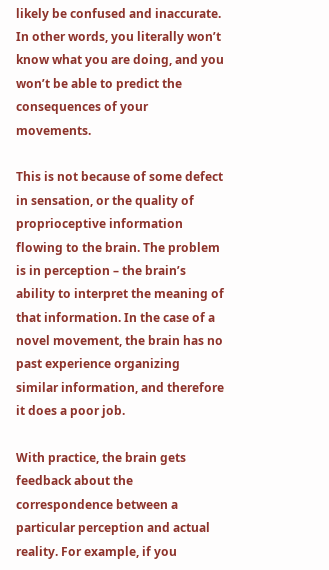likely be confused and inaccurate. In other words, you literally won’t know what you are doing, and you won’t be able to predict the consequences of your movements.

This is not because of some defect in sensation, or the quality of proprioceptive information flowing to the brain. The problem is in perception – the brain’s ability to interpret the meaning of that information. In the case of a novel movement, the brain has no past experience organizing similar information, and therefore it does a poor job.

With practice, the brain gets feedback about the correspondence between a particular perception and actual reality. For example, if you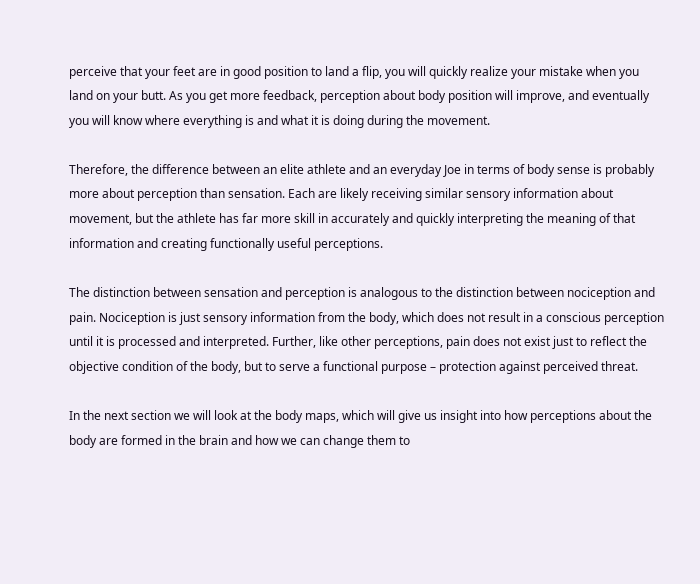perceive that your feet are in good position to land a flip, you will quickly realize your mistake when you land on your butt. As you get more feedback, perception about body position will improve, and eventually you will know where everything is and what it is doing during the movement.

Therefore, the difference between an elite athlete and an everyday Joe in terms of body sense is probably more about perception than sensation. Each are likely receiving similar sensory information about movement, but the athlete has far more skill in accurately and quickly interpreting the meaning of that information and creating functionally useful perceptions.

The distinction between sensation and perception is analogous to the distinction between nociception and pain. Nociception is just sensory information from the body, which does not result in a conscious perception until it is processed and interpreted. Further, like other perceptions, pain does not exist just to reflect the objective condition of the body, but to serve a functional purpose – protection against perceived threat.

In the next section we will look at the body maps, which will give us insight into how perceptions about the body are formed in the brain and how we can change them to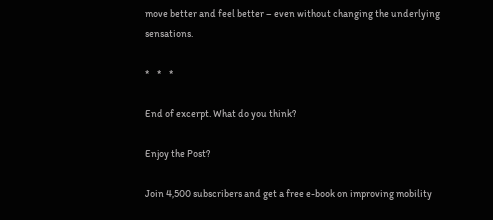move better and feel better – even without changing the underlying sensations.

*    *    *

End of excerpt. What do you think?

Enjoy the Post?

Join 4,500 subscribers and get a free e-book on improving mobility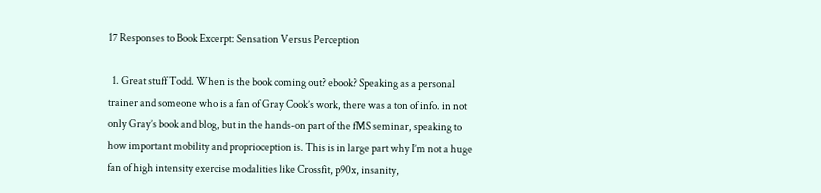17 Responses to Book Excerpt: Sensation Versus Perception

  1. Great stuff Todd. When is the book coming out? ebook? Speaking as a personal trainer and someone who is a fan of Gray Cook’s work, there was a ton of info. in not only Gray’s book and blog, but in the hands-on part of the fMS seminar, speaking to how important mobility and proprioception is. This is in large part why I’m not a huge fan of high intensity exercise modalities like Crossfit, p90x, insanity,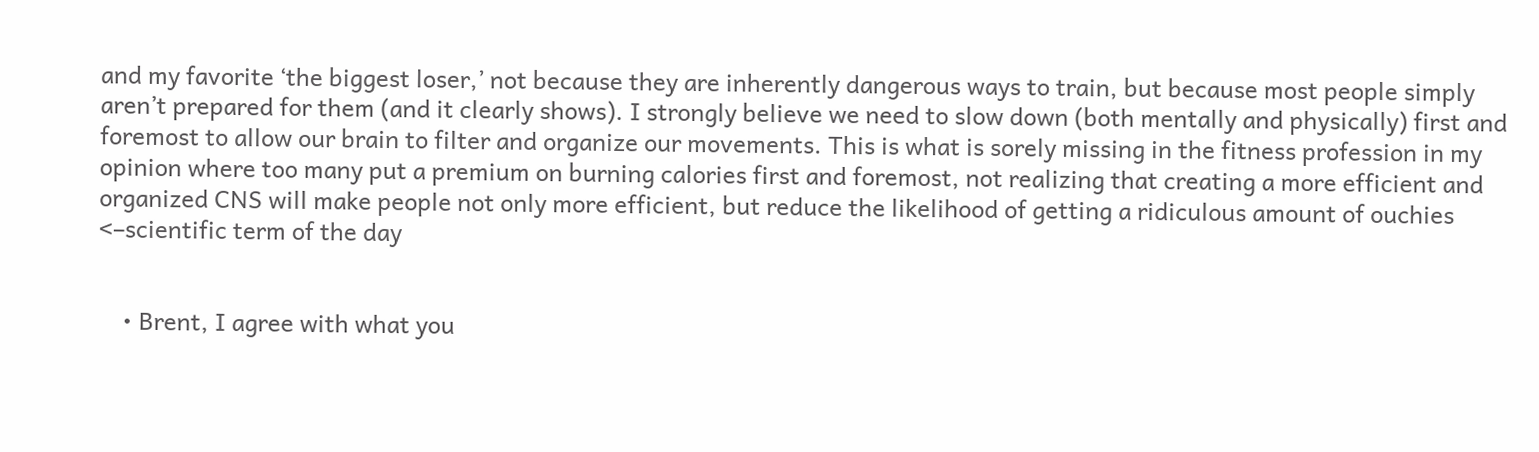and my favorite ‘the biggest loser,’ not because they are inherently dangerous ways to train, but because most people simply aren’t prepared for them (and it clearly shows). I strongly believe we need to slow down (both mentally and physically) first and foremost to allow our brain to filter and organize our movements. This is what is sorely missing in the fitness profession in my opinion where too many put a premium on burning calories first and foremost, not realizing that creating a more efficient and organized CNS will make people not only more efficient, but reduce the likelihood of getting a ridiculous amount of ouchies <–scientific term of the day


    • Brent, I agree with what you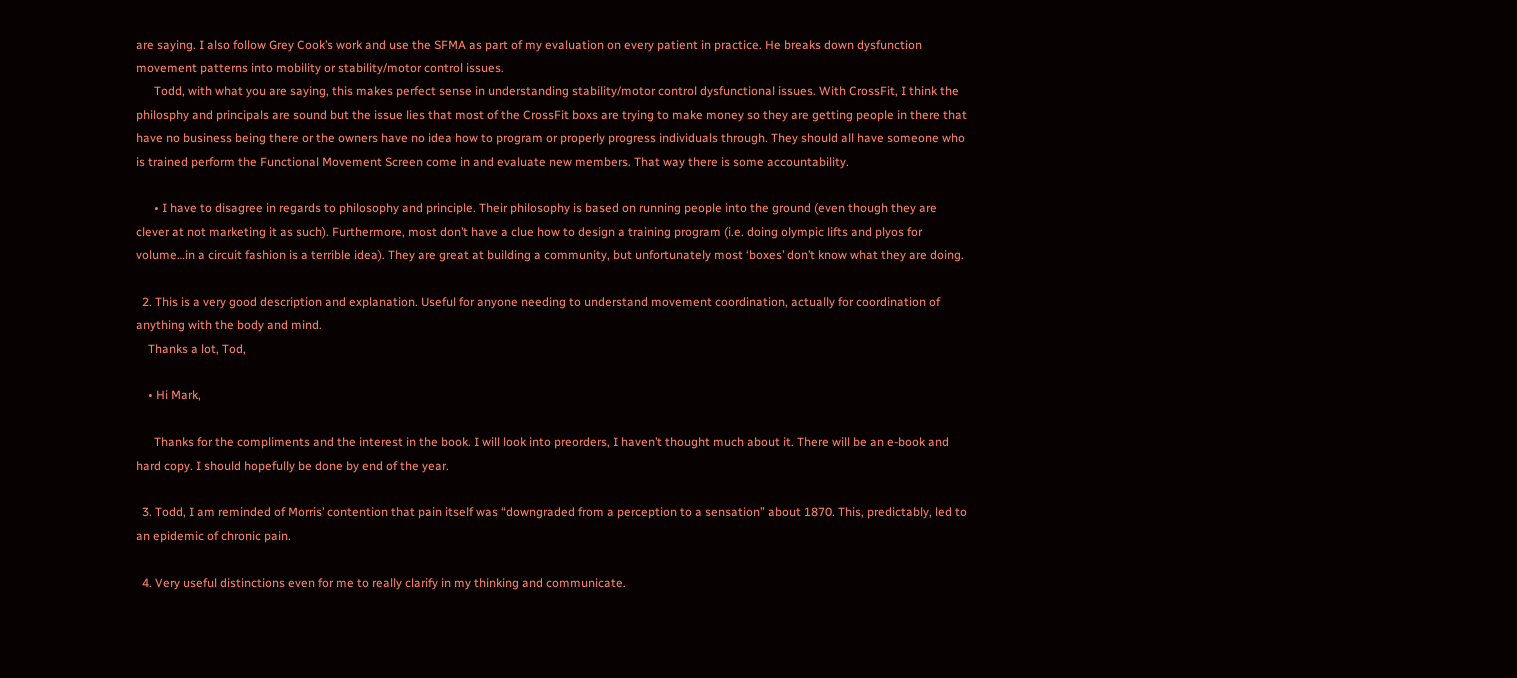are saying. I also follow Grey Cook’s work and use the SFMA as part of my evaluation on every patient in practice. He breaks down dysfunction movement patterns into mobility or stability/motor control issues.
      Todd, with what you are saying, this makes perfect sense in understanding stability/motor control dysfunctional issues. With CrossFit, I think the philosphy and principals are sound but the issue lies that most of the CrossFit boxs are trying to make money so they are getting people in there that have no business being there or the owners have no idea how to program or properly progress individuals through. They should all have someone who is trained perform the Functional Movement Screen come in and evaluate new members. That way there is some accountability.

      • I have to disagree in regards to philosophy and principle. Their philosophy is based on running people into the ground (even though they are clever at not marketing it as such). Furthermore, most don’t have a clue how to design a training program (i.e. doing olympic lifts and plyos for volume…in a circuit fashion is a terrible idea). They are great at building a community, but unfortunately most ‘boxes’ don’t know what they are doing.

  2. This is a very good description and explanation. Useful for anyone needing to understand movement coordination, actually for coordination of anything with the body and mind.
    Thanks a lot, Tod,

    • Hi Mark,

      Thanks for the compliments and the interest in the book. I will look into preorders, I haven’t thought much about it. There will be an e-book and hard copy. I should hopefully be done by end of the year.

  3. Todd, I am reminded of Morris’ contention that pain itself was “downgraded from a perception to a sensation” about 1870. This, predictably, led to an epidemic of chronic pain.

  4. Very useful distinctions even for me to really clarify in my thinking and communicate.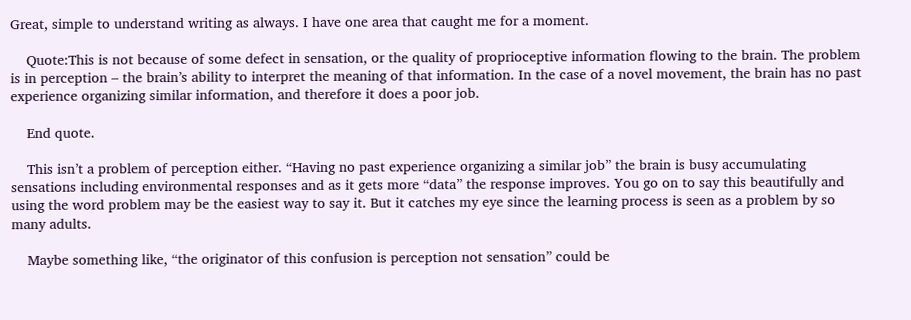Great, simple to understand writing as always. I have one area that caught me for a moment.

    Quote:This is not because of some defect in sensation, or the quality of proprioceptive information flowing to the brain. The problem is in perception – the brain’s ability to interpret the meaning of that information. In the case of a novel movement, the brain has no past experience organizing similar information, and therefore it does a poor job.

    End quote.

    This isn’t a problem of perception either. “Having no past experience organizing a similar job” the brain is busy accumulating sensations including environmental responses and as it gets more “data” the response improves. You go on to say this beautifully and using the word problem may be the easiest way to say it. But it catches my eye since the learning process is seen as a problem by so many adults.

    Maybe something like, “the originator of this confusion is perception not sensation” could be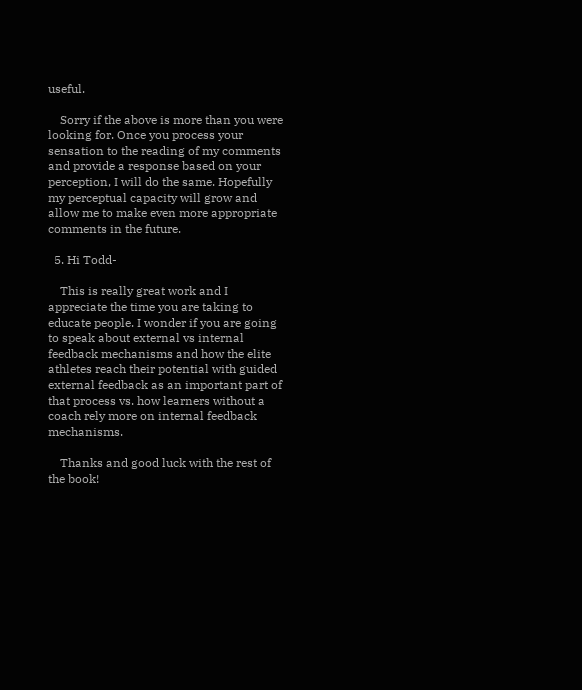useful.

    Sorry if the above is more than you were looking for. Once you process your sensation to the reading of my comments and provide a response based on your perception, I will do the same. Hopefully my perceptual capacity will grow and allow me to make even more appropriate comments in the future.

  5. Hi Todd-

    This is really great work and I appreciate the time you are taking to educate people. I wonder if you are going to speak about external vs internal feedback mechanisms and how the elite athletes reach their potential with guided external feedback as an important part of that process vs. how learners without a coach rely more on internal feedback mechanisms.

    Thanks and good luck with the rest of the book!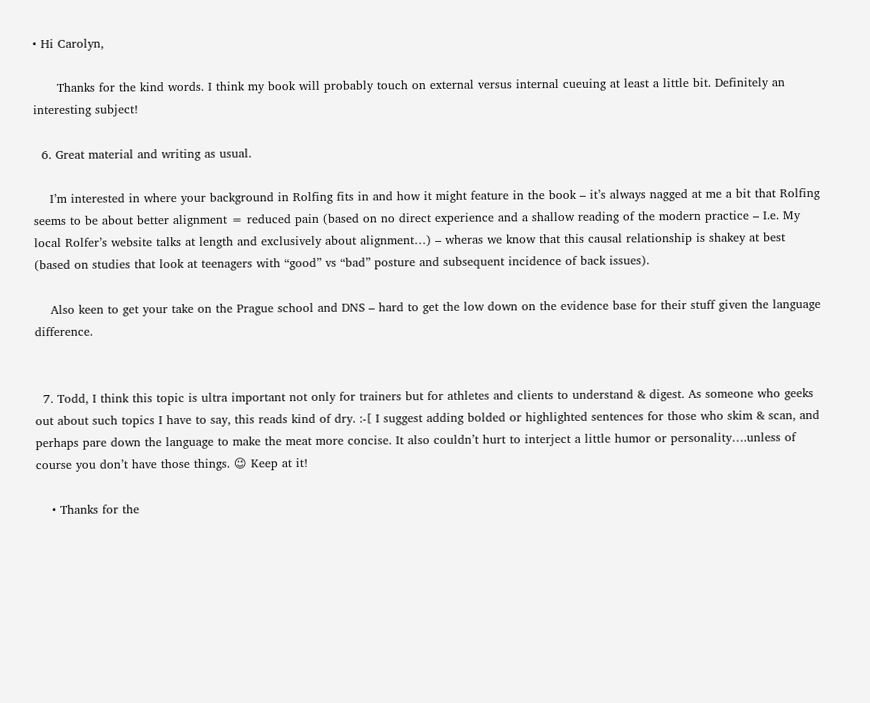• Hi Carolyn,

      Thanks for the kind words. I think my book will probably touch on external versus internal cueuing at least a little bit. Definitely an interesting subject!

  6. Great material and writing as usual.

    I’m interested in where your background in Rolfing fits in and how it might feature in the book – it’s always nagged at me a bit that Rolfing seems to be about better alignment = reduced pain (based on no direct experience and a shallow reading of the modern practice – I.e. My local Rolfer’s website talks at length and exclusively about alignment…) – wheras we know that this causal relationship is shakey at best (based on studies that look at teenagers with “good” vs “bad” posture and subsequent incidence of back issues).

    Also keen to get your take on the Prague school and DNS – hard to get the low down on the evidence base for their stuff given the language difference.


  7. Todd, I think this topic is ultra important not only for trainers but for athletes and clients to understand & digest. As someone who geeks out about such topics I have to say, this reads kind of dry. :-[ I suggest adding bolded or highlighted sentences for those who skim & scan, and perhaps pare down the language to make the meat more concise. It also couldn’t hurt to interject a little humor or personality….unless of course you don’t have those things. 😉 Keep at it!

    • Thanks for the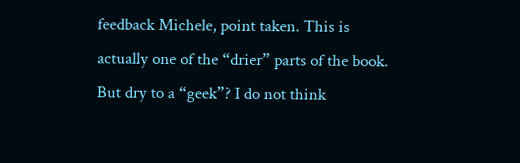feedback Michele, point taken. This is actually one of the “drier” parts of the book. But dry to a “geek”? I do not think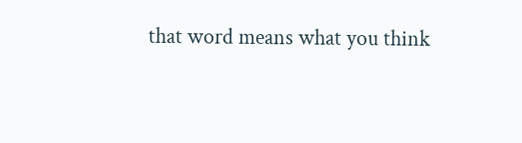that word means what you think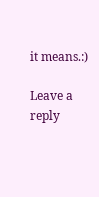it means.:)

Leave a reply